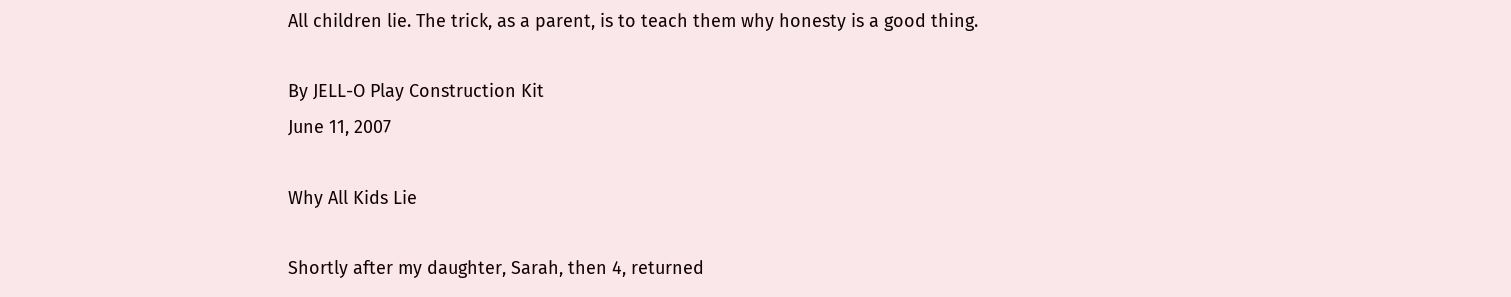All children lie. The trick, as a parent, is to teach them why honesty is a good thing.

By JELL-O Play Construction Kit
June 11, 2007

Why All Kids Lie

Shortly after my daughter, Sarah, then 4, returned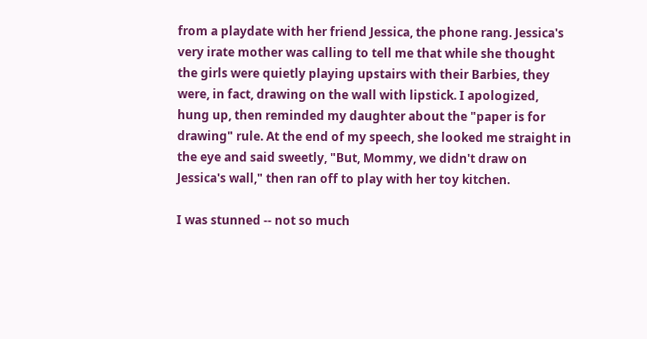from a playdate with her friend Jessica, the phone rang. Jessica's very irate mother was calling to tell me that while she thought the girls were quietly playing upstairs with their Barbies, they were, in fact, drawing on the wall with lipstick. I apologized, hung up, then reminded my daughter about the "paper is for drawing" rule. At the end of my speech, she looked me straight in the eye and said sweetly, "But, Mommy, we didn't draw on Jessica's wall," then ran off to play with her toy kitchen.

I was stunned -- not so much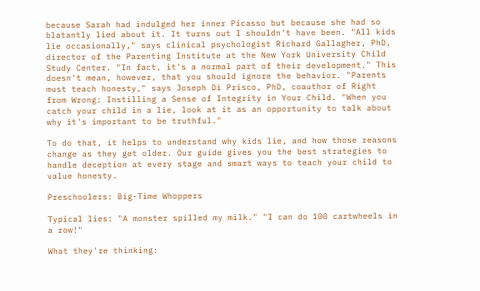because Sarah had indulged her inner Picasso but because she had so blatantly lied about it. It turns out I shouldn't have been. "All kids lie occasionally," says clinical psychologist Richard Gallagher, PhD, director of the Parenting Institute at the New York University Child Study Center. "In fact, it's a normal part of their development." This doesn't mean, however, that you should ignore the behavior. "Parents must teach honesty," says Joseph Di Prisco, PhD, coauthor of Right from Wrong: Instilling a Sense of Integrity in Your Child. "When you catch your child in a lie, look at it as an opportunity to talk about why it's important to be truthful."

To do that, it helps to understand why kids lie, and how those reasons change as they get older. Our guide gives you the best strategies to handle deception at every stage and smart ways to teach your child to value honesty.

Preschoolers: Big-Time Whoppers

Typical lies: "A monster spilled my milk." "I can do 100 cartwheels in a row!"

What they're thinking: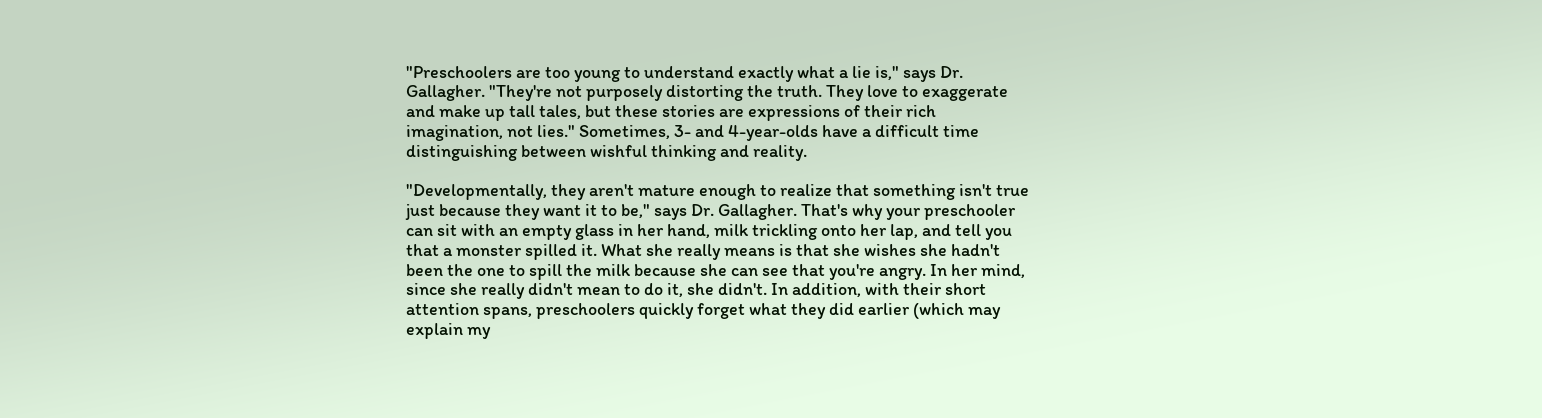"Preschoolers are too young to understand exactly what a lie is," says Dr. Gallagher. "They're not purposely distorting the truth. They love to exaggerate and make up tall tales, but these stories are expressions of their rich imagination, not lies." Sometimes, 3- and 4-year-olds have a difficult time distinguishing between wishful thinking and reality.

"Developmentally, they aren't mature enough to realize that something isn't true just because they want it to be," says Dr. Gallagher. That's why your preschooler can sit with an empty glass in her hand, milk trickling onto her lap, and tell you that a monster spilled it. What she really means is that she wishes she hadn't been the one to spill the milk because she can see that you're angry. In her mind, since she really didn't mean to do it, she didn't. In addition, with their short attention spans, preschoolers quickly forget what they did earlier (which may explain my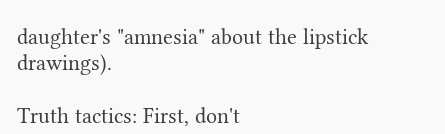daughter's "amnesia" about the lipstick drawings).

Truth tactics: First, don't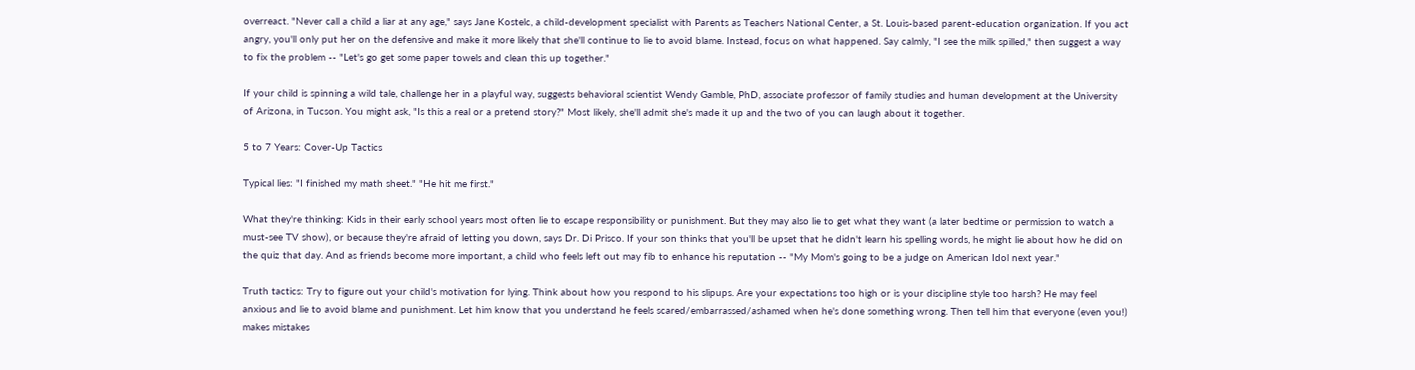overreact. "Never call a child a liar at any age," says Jane Kostelc, a child-development specialist with Parents as Teachers National Center, a St. Louis-based parent-education organization. If you act angry, you'll only put her on the defensive and make it more likely that she'll continue to lie to avoid blame. Instead, focus on what happened. Say calmly, "I see the milk spilled," then suggest a way to fix the problem -- "Let's go get some paper towels and clean this up together."

If your child is spinning a wild tale, challenge her in a playful way, suggests behavioral scientist Wendy Gamble, PhD, associate professor of family studies and human development at the University of Arizona, in Tucson. You might ask, "Is this a real or a pretend story?" Most likely, she'll admit she's made it up and the two of you can laugh about it together.

5 to 7 Years: Cover-Up Tactics

Typical lies: "I finished my math sheet." "He hit me first."

What they're thinking: Kids in their early school years most often lie to escape responsibility or punishment. But they may also lie to get what they want (a later bedtime or permission to watch a must-see TV show), or because they're afraid of letting you down, says Dr. Di Prisco. If your son thinks that you'll be upset that he didn't learn his spelling words, he might lie about how he did on the quiz that day. And as friends become more important, a child who feels left out may fib to enhance his reputation -- "My Mom's going to be a judge on American Idol next year."

Truth tactics: Try to figure out your child's motivation for lying. Think about how you respond to his slipups. Are your expectations too high or is your discipline style too harsh? He may feel anxious and lie to avoid blame and punishment. Let him know that you understand he feels scared/embarrassed/ashamed when he's done something wrong. Then tell him that everyone (even you!) makes mistakes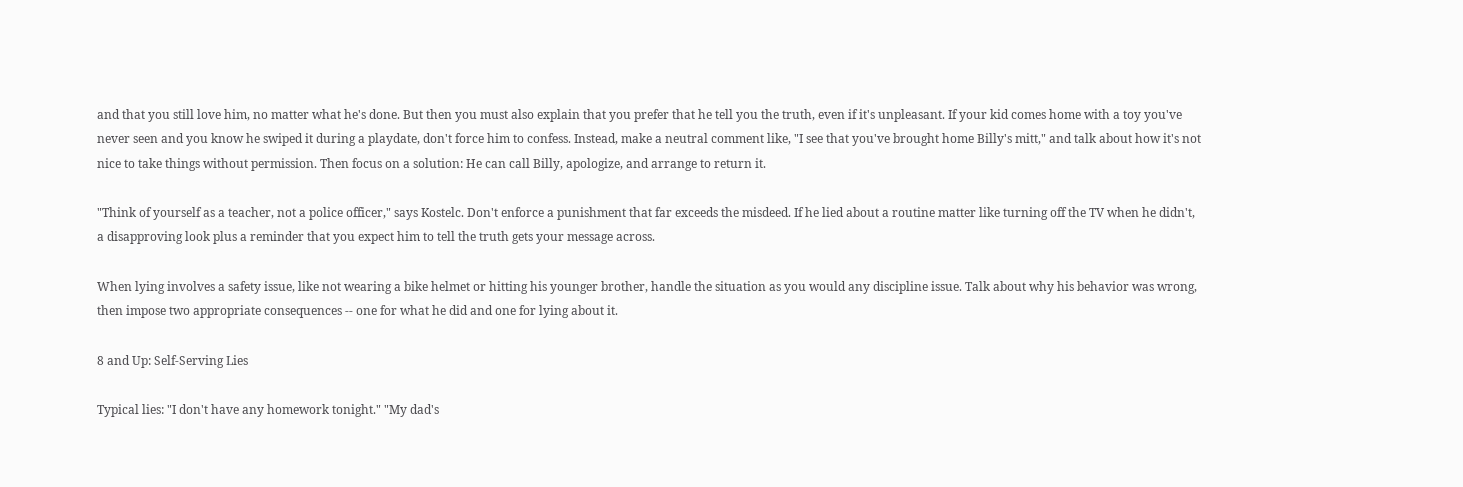and that you still love him, no matter what he's done. But then you must also explain that you prefer that he tell you the truth, even if it's unpleasant. If your kid comes home with a toy you've never seen and you know he swiped it during a playdate, don't force him to confess. Instead, make a neutral comment like, "I see that you've brought home Billy's mitt," and talk about how it's not nice to take things without permission. Then focus on a solution: He can call Billy, apologize, and arrange to return it.

"Think of yourself as a teacher, not a police officer," says Kostelc. Don't enforce a punishment that far exceeds the misdeed. If he lied about a routine matter like turning off the TV when he didn't, a disapproving look plus a reminder that you expect him to tell the truth gets your message across.

When lying involves a safety issue, like not wearing a bike helmet or hitting his younger brother, handle the situation as you would any discipline issue. Talk about why his behavior was wrong, then impose two appropriate consequences -- one for what he did and one for lying about it.

8 and Up: Self-Serving Lies

Typical lies: "I don't have any homework tonight." "My dad's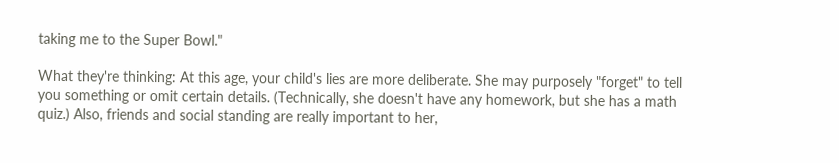taking me to the Super Bowl."

What they're thinking: At this age, your child's lies are more deliberate. She may purposely "forget" to tell you something or omit certain details. (Technically, she doesn't have any homework, but she has a math quiz.) Also, friends and social standing are really important to her,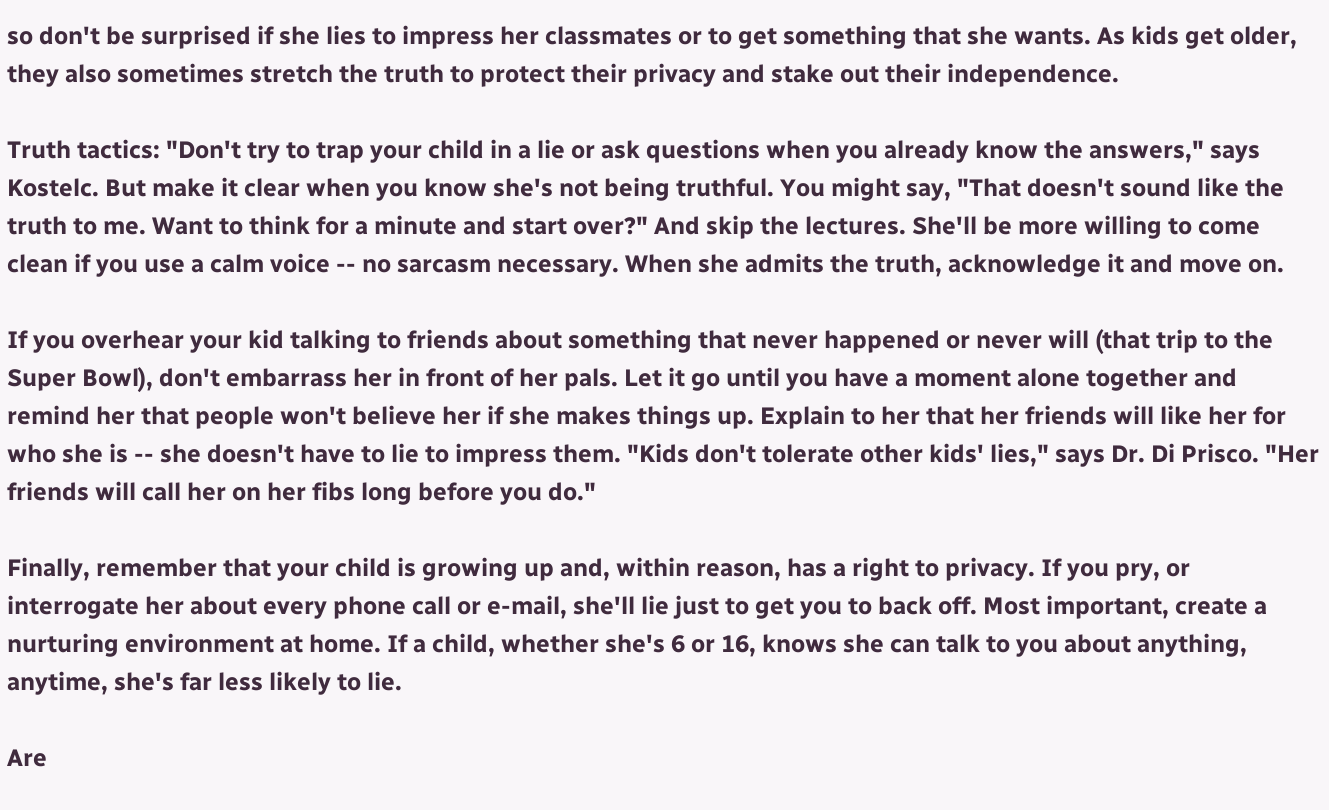so don't be surprised if she lies to impress her classmates or to get something that she wants. As kids get older, they also sometimes stretch the truth to protect their privacy and stake out their independence.

Truth tactics: "Don't try to trap your child in a lie or ask questions when you already know the answers," says Kostelc. But make it clear when you know she's not being truthful. You might say, "That doesn't sound like the truth to me. Want to think for a minute and start over?" And skip the lectures. She'll be more willing to come clean if you use a calm voice -- no sarcasm necessary. When she admits the truth, acknowledge it and move on.

If you overhear your kid talking to friends about something that never happened or never will (that trip to the Super Bowl), don't embarrass her in front of her pals. Let it go until you have a moment alone together and remind her that people won't believe her if she makes things up. Explain to her that her friends will like her for who she is -- she doesn't have to lie to impress them. "Kids don't tolerate other kids' lies," says Dr. Di Prisco. "Her friends will call her on her fibs long before you do."

Finally, remember that your child is growing up and, within reason, has a right to privacy. If you pry, or interrogate her about every phone call or e-mail, she'll lie just to get you to back off. Most important, create a nurturing environment at home. If a child, whether she's 6 or 16, knows she can talk to you about anything, anytime, she's far less likely to lie.

Are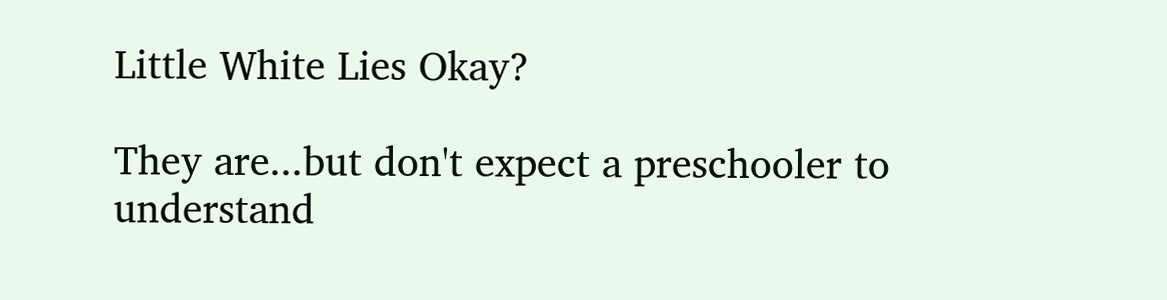Little White Lies Okay?

They are...but don't expect a preschooler to understand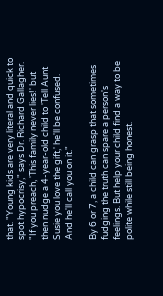that. "Young kids are very literal and quick to spot hypocrisy," says Dr. Richard Gallagher. "If you preach, 'This family never lies!' but then nudge a 4-year-old child to 'Tell Aunt Susie you love the gift,' he'll be confused. And he'll call you on it."

By 6 or 7, a child can grasp that sometimes fudging the truth can spare a person's feelings. But help your child find a way to be polite while still being honest.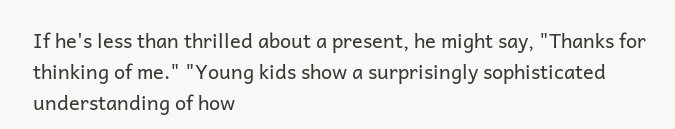If he's less than thrilled about a present, he might say, "Thanks for thinking of me." "Young kids show a surprisingly sophisticated understanding of how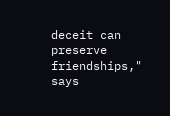deceit can preserve friendships," says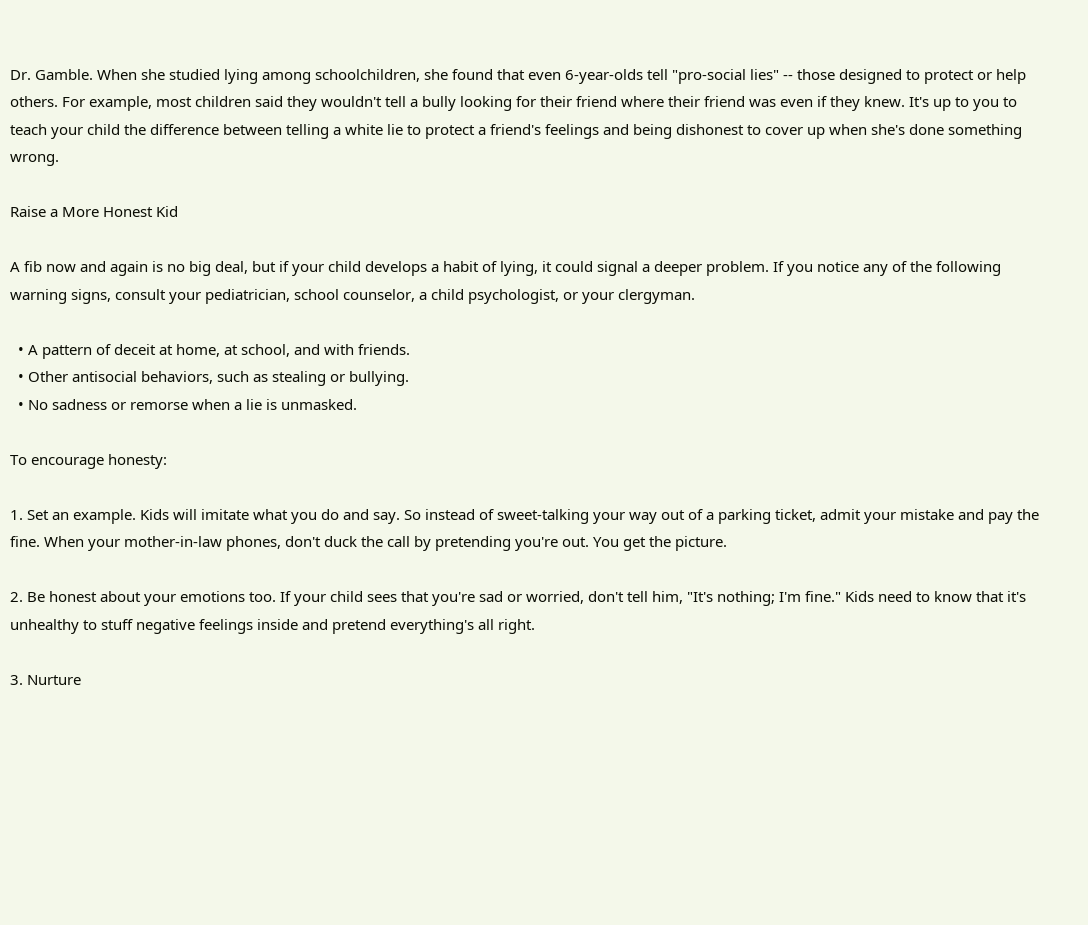Dr. Gamble. When she studied lying among schoolchildren, she found that even 6-year-olds tell "pro-social lies" -- those designed to protect or help others. For example, most children said they wouldn't tell a bully looking for their friend where their friend was even if they knew. It's up to you to teach your child the difference between telling a white lie to protect a friend's feelings and being dishonest to cover up when she's done something wrong.

Raise a More Honest Kid

A fib now and again is no big deal, but if your child develops a habit of lying, it could signal a deeper problem. If you notice any of the following warning signs, consult your pediatrician, school counselor, a child psychologist, or your clergyman.

  • A pattern of deceit at home, at school, and with friends.
  • Other antisocial behaviors, such as stealing or bullying.
  • No sadness or remorse when a lie is unmasked.

To encourage honesty:

1. Set an example. Kids will imitate what you do and say. So instead of sweet-talking your way out of a parking ticket, admit your mistake and pay the fine. When your mother-in-law phones, don't duck the call by pretending you're out. You get the picture.

2. Be honest about your emotions too. If your child sees that you're sad or worried, don't tell him, "It's nothing; I'm fine." Kids need to know that it's unhealthy to stuff negative feelings inside and pretend everything's all right.

3. Nurture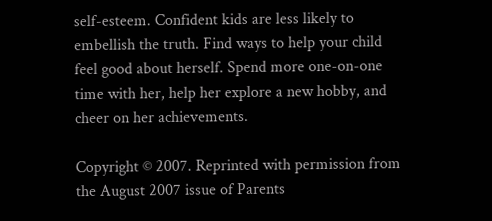self-esteem. Confident kids are less likely to embellish the truth. Find ways to help your child feel good about herself. Spend more one-on-one time with her, help her explore a new hobby, and cheer on her achievements.

Copyright © 2007. Reprinted with permission from the August 2007 issue of Parents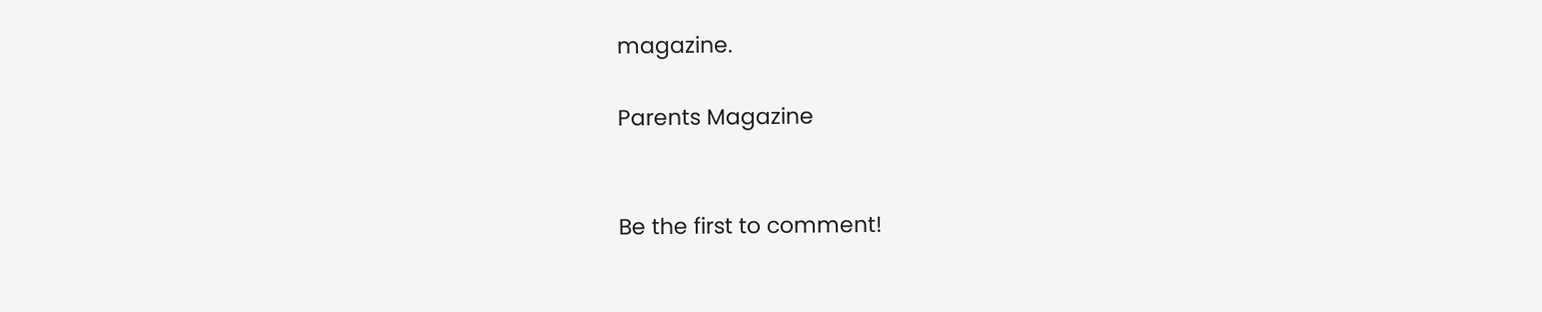magazine.

Parents Magazine


Be the first to comment!